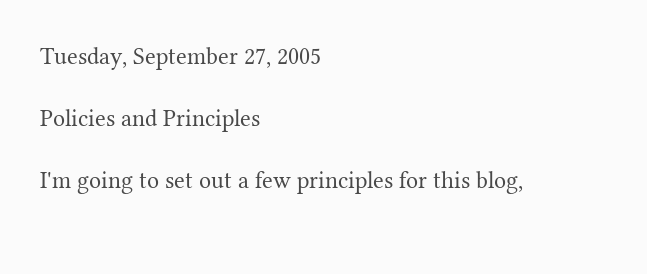Tuesday, September 27, 2005

Policies and Principles

I'm going to set out a few principles for this blog,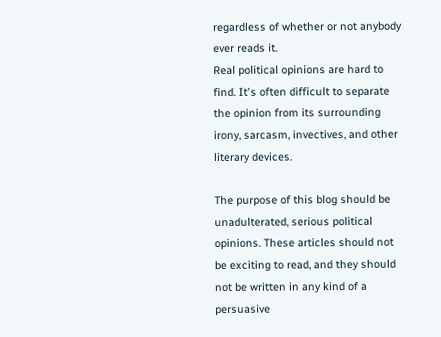regardless of whether or not anybody ever reads it.
Real political opinions are hard to find. It's often difficult to separate the opinion from its surrounding irony, sarcasm, invectives, and other literary devices.

The purpose of this blog should be unadulterated, serious political opinions. These articles should not be exciting to read, and they should not be written in any kind of a persuasive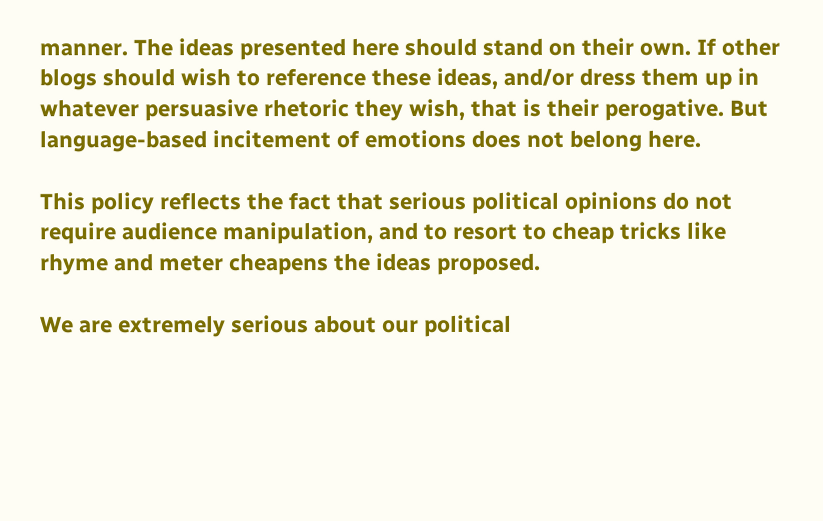manner. The ideas presented here should stand on their own. If other blogs should wish to reference these ideas, and/or dress them up in whatever persuasive rhetoric they wish, that is their perogative. But language-based incitement of emotions does not belong here.

This policy reflects the fact that serious political opinions do not require audience manipulation, and to resort to cheap tricks like rhyme and meter cheapens the ideas proposed.

We are extremely serious about our political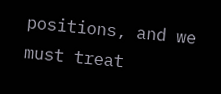positions, and we must treat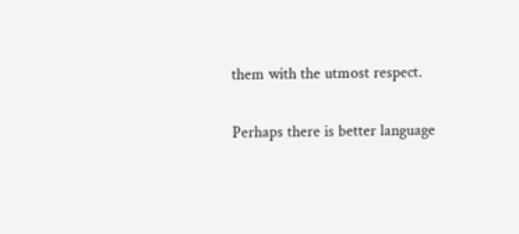them with the utmost respect.

Perhaps there is better language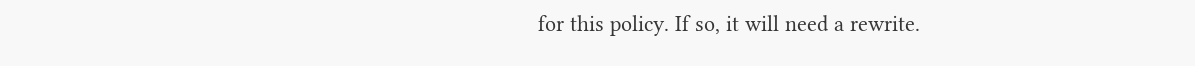for this policy. If so, it will need a rewrite.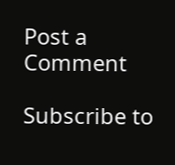Post a Comment

Subscribe to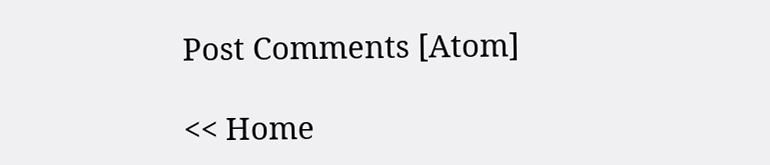Post Comments [Atom]

<< Home